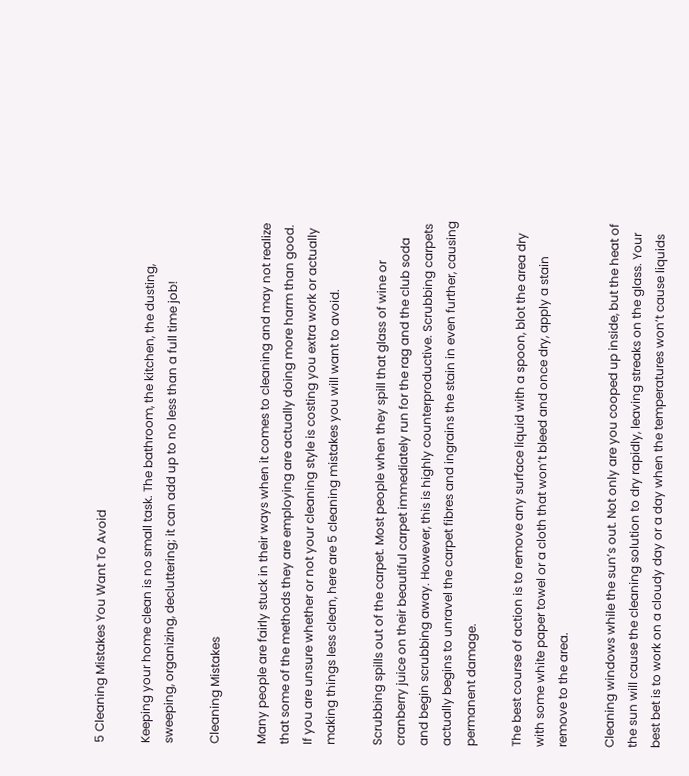5 Cleaning Mistakes You Want To Avoid

Keeping your home clean is no small task. The bathroom, the kitchen, the dusting, sweeping, organizing, decluttering; it can add up to no less than a full time job!

Cleaning Mistakes

Many people are fairly stuck in their ways when it comes to cleaning and may not realize that some of the methods they are employing are actually doing more harm than good. If you are unsure whether or not your cleaning style is costing you extra work or actually making things less clean, here are 5 cleaning mistakes you will want to avoid.

Scrubbing spills out of the carpet. Most people when they spill that glass of wine or cranberry juice on their beautiful carpet immediately run for the rag and the club soda and begin scrubbing away. However, this is highly counterproductive. Scrubbing carpets actually begins to unravel the carpet fibres and ingrains the stain in even further, causing permanent damage.

The best course of action is to remove any surface liquid with a spoon, blot the area dry with some white paper towel or a cloth that won’t bleed and once dry, apply a stain remove to the area.

Cleaning windows while the sun’s out. Not only are you cooped up inside, but the heat of the sun will cause the cleaning solution to dry rapidly, leaving streaks on the glass. Your best bet is to work on a cloudy day or a day when the temperatures won’t cause liquids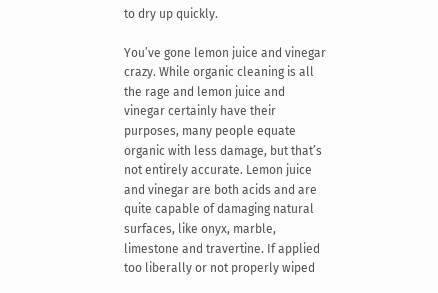to dry up quickly.

You’ve gone lemon juice and vinegar crazy. While organic cleaning is all the rage and lemon juice and vinegar certainly have their purposes, many people equate organic with less damage, but that’s not entirely accurate. Lemon juice and vinegar are both acids and are quite capable of damaging natural surfaces, like onyx, marble, limestone and travertine. If applied too liberally or not properly wiped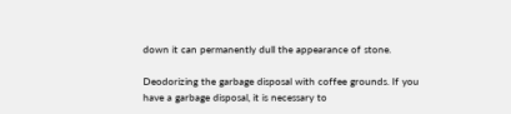down it can permanently dull the appearance of stone.

Deodorizing the garbage disposal with coffee grounds. If you have a garbage disposal, it is necessary to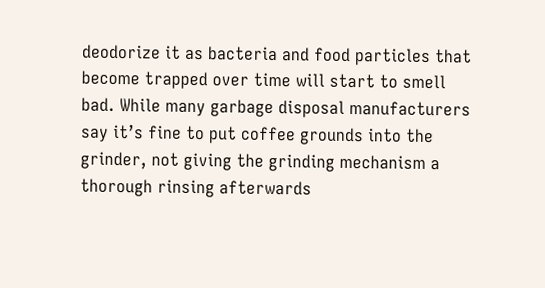deodorize it as bacteria and food particles that become trapped over time will start to smell bad. While many garbage disposal manufacturers say it’s fine to put coffee grounds into the grinder, not giving the grinding mechanism a thorough rinsing afterwards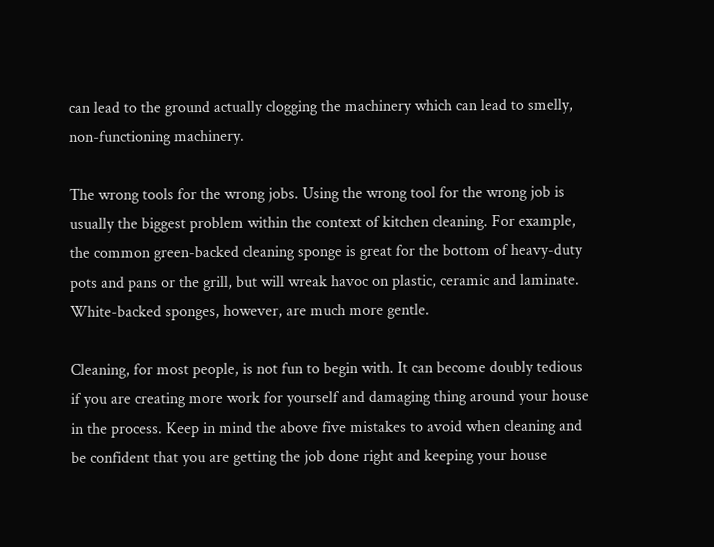can lead to the ground actually clogging the machinery which can lead to smelly, non-functioning machinery.

The wrong tools for the wrong jobs. Using the wrong tool for the wrong job is usually the biggest problem within the context of kitchen cleaning. For example, the common green-backed cleaning sponge is great for the bottom of heavy-duty pots and pans or the grill, but will wreak havoc on plastic, ceramic and laminate. White-backed sponges, however, are much more gentle.

Cleaning, for most people, is not fun to begin with. It can become doubly tedious if you are creating more work for yourself and damaging thing around your house in the process. Keep in mind the above five mistakes to avoid when cleaning and be confident that you are getting the job done right and keeping your house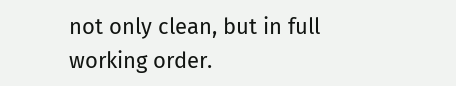not only clean, but in full working order.